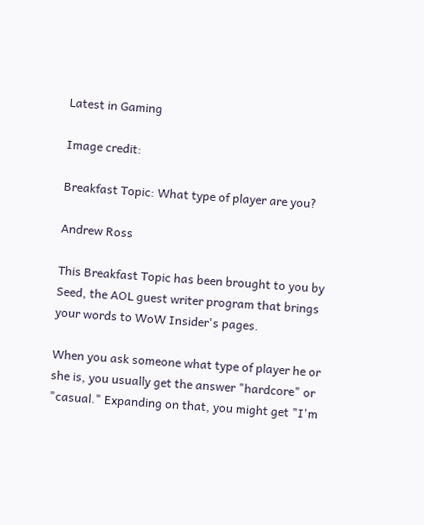Latest in Gaming

Image credit:

Breakfast Topic: What type of player are you?

Andrew Ross

This Breakfast Topic has been brought to you by Seed, the AOL guest writer program that brings your words to WoW Insider's pages.

When you ask someone what type of player he or she is, you usually get the answer "hardcore" or "casual." Expanding on that, you might get "I'm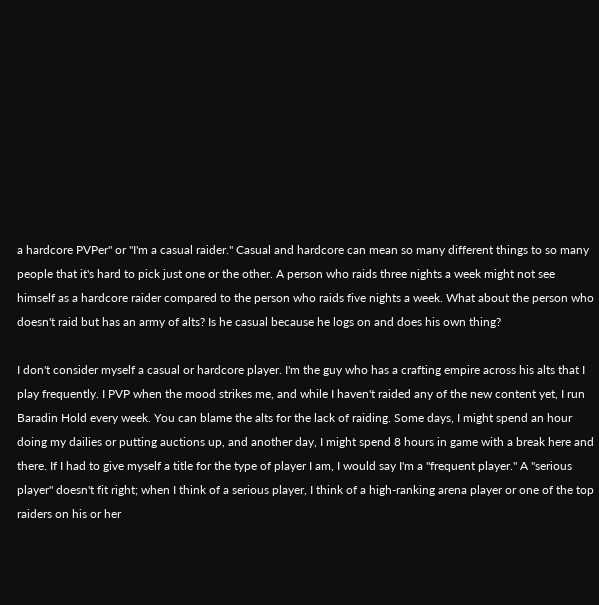a hardcore PVPer" or "I'm a casual raider." Casual and hardcore can mean so many different things to so many people that it's hard to pick just one or the other. A person who raids three nights a week might not see himself as a hardcore raider compared to the person who raids five nights a week. What about the person who doesn't raid but has an army of alts? Is he casual because he logs on and does his own thing?

I don't consider myself a casual or hardcore player. I'm the guy who has a crafting empire across his alts that I play frequently. I PVP when the mood strikes me, and while I haven't raided any of the new content yet, I run Baradin Hold every week. You can blame the alts for the lack of raiding. Some days, I might spend an hour doing my dailies or putting auctions up, and another day, I might spend 8 hours in game with a break here and there. If I had to give myself a title for the type of player I am, I would say I'm a "frequent player." A "serious player" doesn't fit right; when I think of a serious player, I think of a high-ranking arena player or one of the top raiders on his or her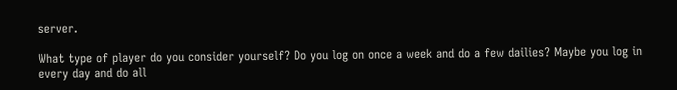server.

What type of player do you consider yourself? Do you log on once a week and do a few dailies? Maybe you log in every day and do all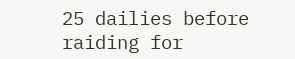25 dailies before raiding for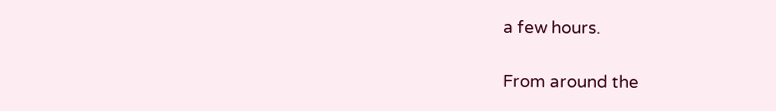a few hours.

From around the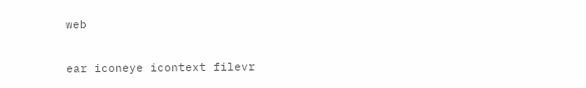web

ear iconeye icontext filevr